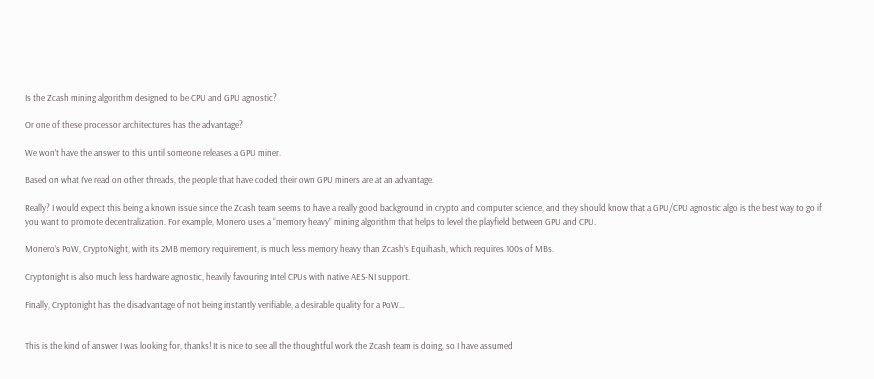Is the Zcash mining algorithm designed to be CPU and GPU agnostic?

Or one of these processor architectures has the advantage?

We won’t have the answer to this until someone releases a GPU miner.

Based on what I’ve read on other threads, the people that have coded their own GPU miners are at an advantage.

Really? I would expect this being a known issue since the Zcash team seems to have a really good background in crypto and computer science, and they should know that a GPU/CPU agnostic algo is the best way to go if you want to promote decentralization. For example, Monero uses a “memory heavy” mining algorithm that helps to level the playfield between GPU and CPU.

Monero’s PoW, CryptoNight, with its 2MB memory requirement, is much less memory heavy than Zcash’s Equihash, which requires 100s of MBs.

Cryptonight is also much less hardware agnostic, heavily favouring Intel CPUs with native AES-NI support.

Finally, Cryptonight has the disadvantage of not being instantly verifiable, a desirable quality for a PoW…


This is the kind of answer I was looking for, thanks! It is nice to see all the thoughtful work the Zcash team is doing, so I have assumed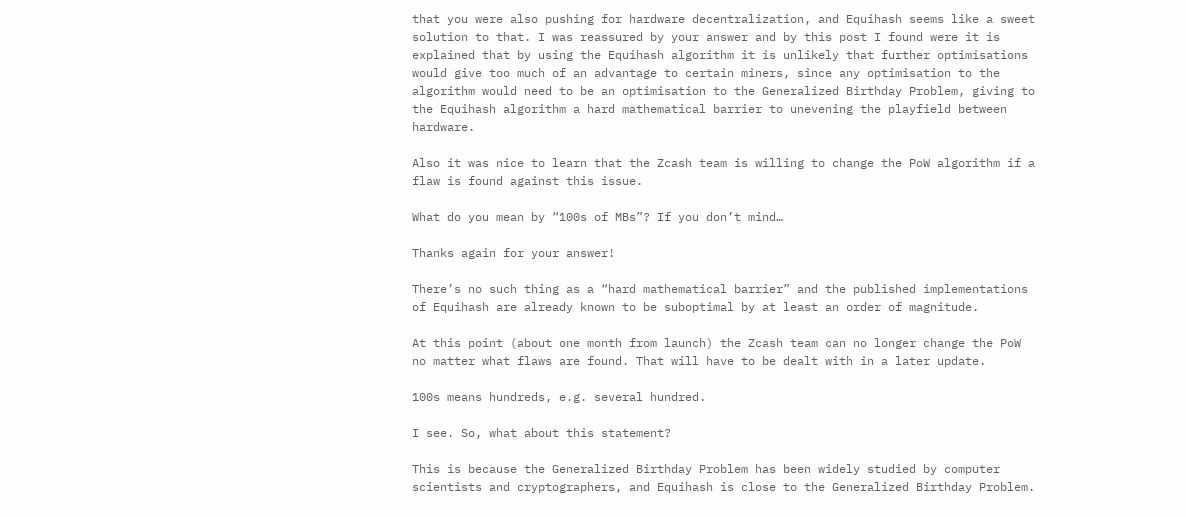that you were also pushing for hardware decentralization, and Equihash seems like a sweet solution to that. I was reassured by your answer and by this post I found were it is explained that by using the Equihash algorithm it is unlikely that further optimisations would give too much of an advantage to certain miners, since any optimisation to the algorithm would need to be an optimisation to the Generalized Birthday Problem, giving to the Equihash algorithm a hard mathematical barrier to unevening the playfield between hardware.

Also it was nice to learn that the Zcash team is willing to change the PoW algorithm if a flaw is found against this issue.

What do you mean by “100s of MBs”? If you don’t mind…

Thanks again for your answer!

There’s no such thing as a “hard mathematical barrier” and the published implementations of Equihash are already known to be suboptimal by at least an order of magnitude.

At this point (about one month from launch) the Zcash team can no longer change the PoW no matter what flaws are found. That will have to be dealt with in a later update.

100s means hundreds, e.g. several hundred.

I see. So, what about this statement?

This is because the Generalized Birthday Problem has been widely studied by computer scientists and cryptographers, and Equihash is close to the Generalized Birthday Problem.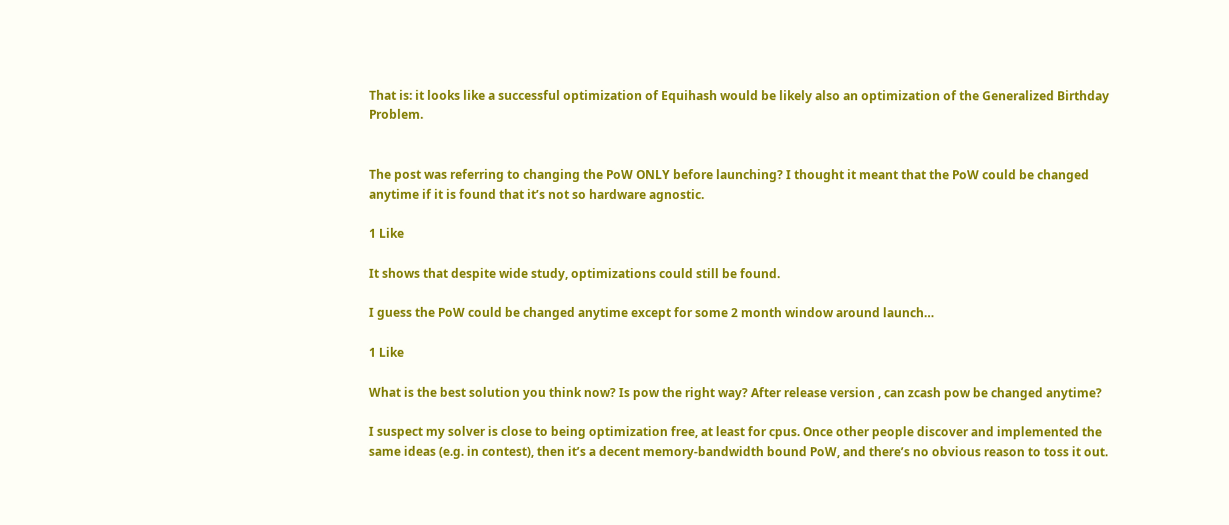That is: it looks like a successful optimization of Equihash would be likely also an optimization of the Generalized Birthday Problem.


The post was referring to changing the PoW ONLY before launching? I thought it meant that the PoW could be changed anytime if it is found that it’s not so hardware agnostic.

1 Like

It shows that despite wide study, optimizations could still be found.

I guess the PoW could be changed anytime except for some 2 month window around launch…

1 Like

What is the best solution you think now? Is pow the right way? After release version , can zcash pow be changed anytime?

I suspect my solver is close to being optimization free, at least for cpus. Once other people discover and implemented the same ideas (e.g. in contest), then it’s a decent memory-bandwidth bound PoW, and there’s no obvious reason to toss it out.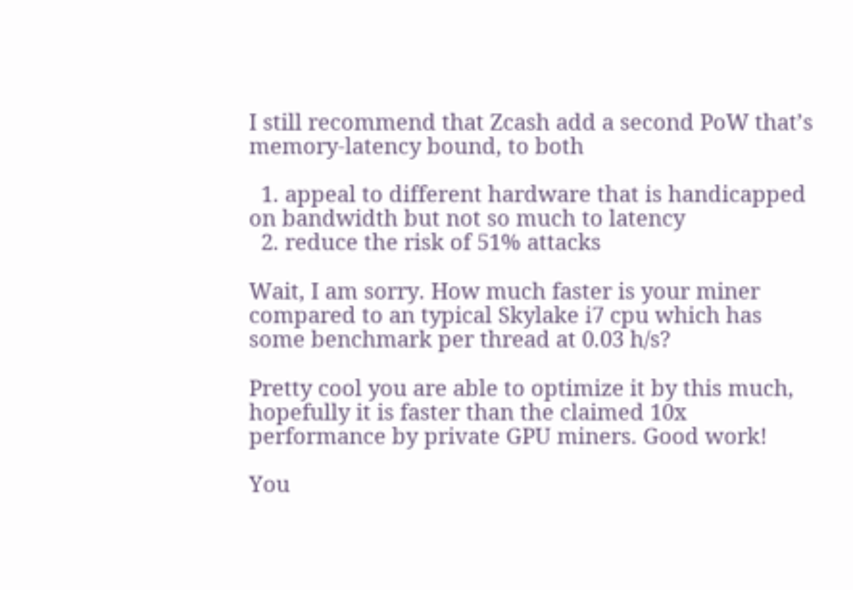I still recommend that Zcash add a second PoW that’s memory-latency bound, to both

  1. appeal to different hardware that is handicapped on bandwidth but not so much to latency
  2. reduce the risk of 51% attacks

Wait, I am sorry. How much faster is your miner compared to an typical Skylake i7 cpu which has some benchmark per thread at 0.03 h/s?

Pretty cool you are able to optimize it by this much, hopefully it is faster than the claimed 10x performance by private GPU miners. Good work!

You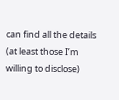can find all the details (at least those I’m willing to disclose)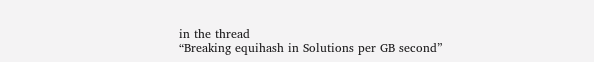in the thread
“Breaking equihash in Solutions per GB second”